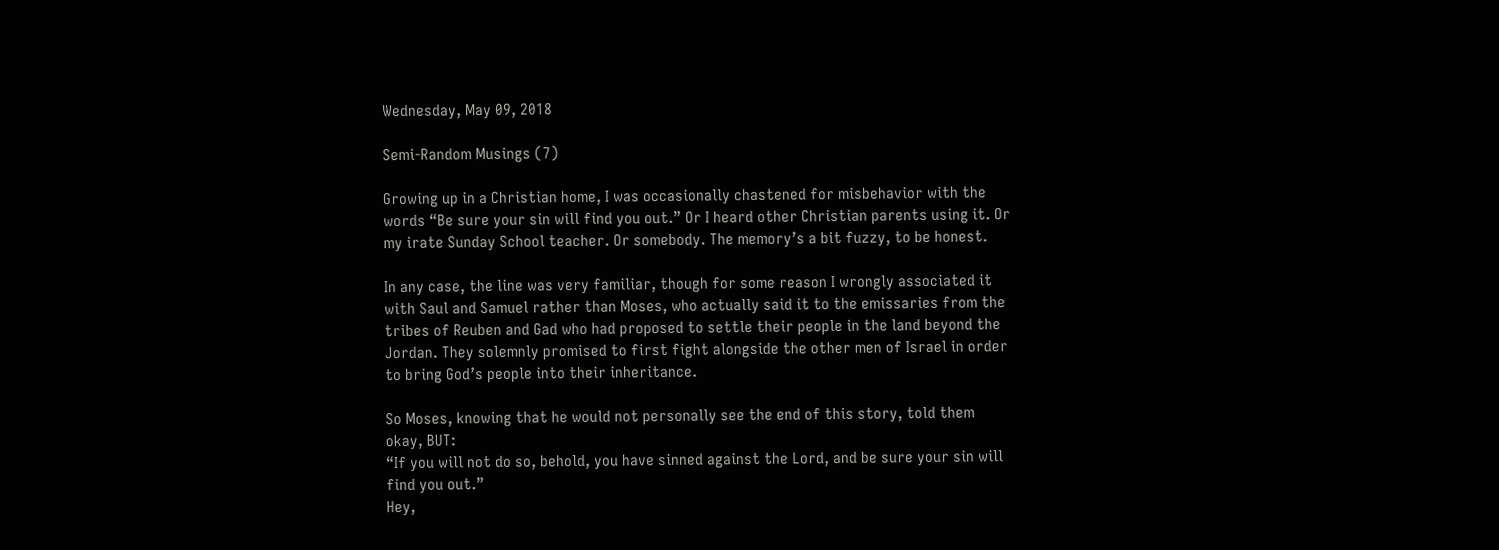Wednesday, May 09, 2018

Semi-Random Musings (7)

Growing up in a Christian home, I was occasionally chastened for misbehavior with the words “Be sure your sin will find you out.” Or I heard other Christian parents using it. Or my irate Sunday School teacher. Or somebody. The memory’s a bit fuzzy, to be honest.

In any case, the line was very familiar, though for some reason I wrongly associated it with Saul and Samuel rather than Moses, who actually said it to the emissaries from the tribes of Reuben and Gad who had proposed to settle their people in the land beyond the Jordan. They solemnly promised to first fight alongside the other men of Israel in order to bring God’s people into their inheritance.

So Moses, knowing that he would not personally see the end of this story, told them okay, BUT:
“If you will not do so, behold, you have sinned against the Lord, and be sure your sin will find you out.”
Hey,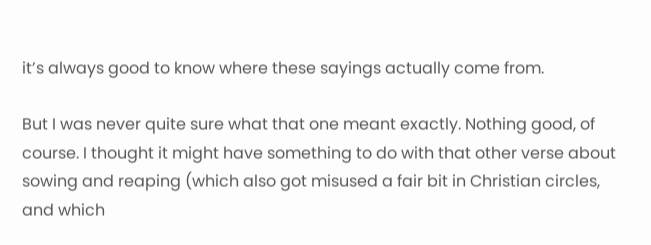it’s always good to know where these sayings actually come from.

But I was never quite sure what that one meant exactly. Nothing good, of course. I thought it might have something to do with that other verse about sowing and reaping (which also got misused a fair bit in Christian circles, and which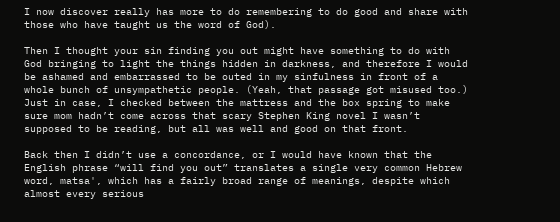I now discover really has more to do remembering to do good and share with those who have taught us the word of God).

Then I thought your sin finding you out might have something to do with God bringing to light the things hidden in darkness, and therefore I would be ashamed and embarrassed to be outed in my sinfulness in front of a whole bunch of unsympathetic people. (Yeah, that passage got misused too.) Just in case, I checked between the mattress and the box spring to make sure mom hadn’t come across that scary Stephen King novel I wasn’t supposed to be reading, but all was well and good on that front.

Back then I didn’t use a concordance, or I would have known that the English phrase “will find you out” translates a single very common Hebrew word, matsa', which has a fairly broad range of meanings, despite which almost every serious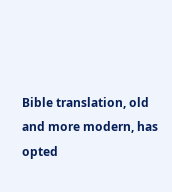Bible translation, old and more modern, has opted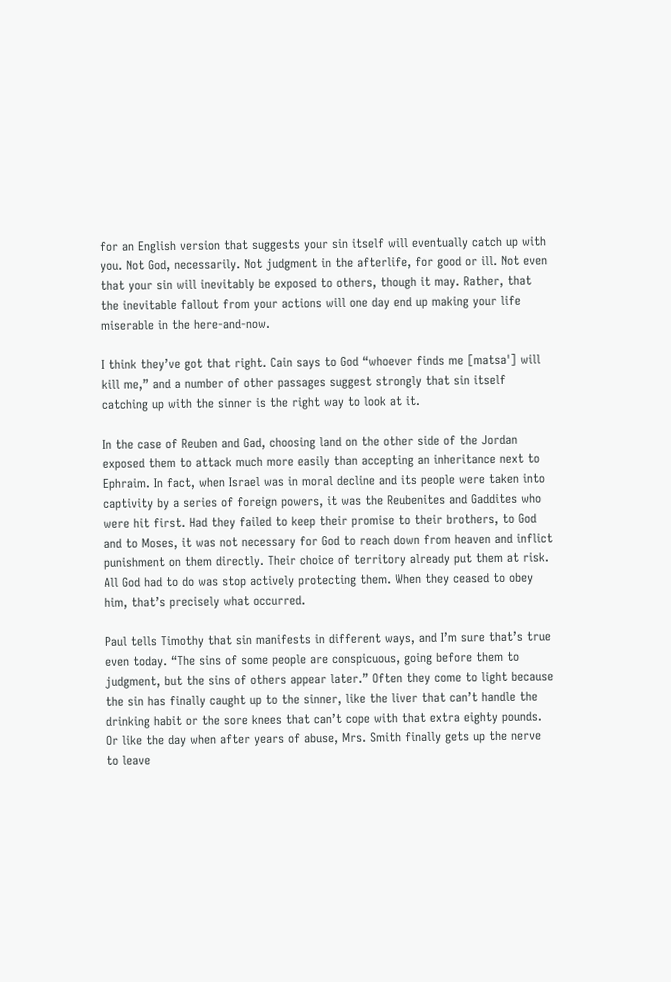for an English version that suggests your sin itself will eventually catch up with you. Not God, necessarily. Not judgment in the afterlife, for good or ill. Not even that your sin will inevitably be exposed to others, though it may. Rather, that the inevitable fallout from your actions will one day end up making your life miserable in the here-and-now.

I think they’ve got that right. Cain says to God “whoever finds me [matsa'] will kill me,” and a number of other passages suggest strongly that sin itself catching up with the sinner is the right way to look at it.

In the case of Reuben and Gad, choosing land on the other side of the Jordan exposed them to attack much more easily than accepting an inheritance next to Ephraim. In fact, when Israel was in moral decline and its people were taken into captivity by a series of foreign powers, it was the Reubenites and Gaddites who were hit first. Had they failed to keep their promise to their brothers, to God and to Moses, it was not necessary for God to reach down from heaven and inflict punishment on them directly. Their choice of territory already put them at risk. All God had to do was stop actively protecting them. When they ceased to obey him, that’s precisely what occurred.

Paul tells Timothy that sin manifests in different ways, and I’m sure that’s true even today. “The sins of some people are conspicuous, going before them to judgment, but the sins of others appear later.” Often they come to light because the sin has finally caught up to the sinner, like the liver that can’t handle the drinking habit or the sore knees that can’t cope with that extra eighty pounds. Or like the day when after years of abuse, Mrs. Smith finally gets up the nerve to leave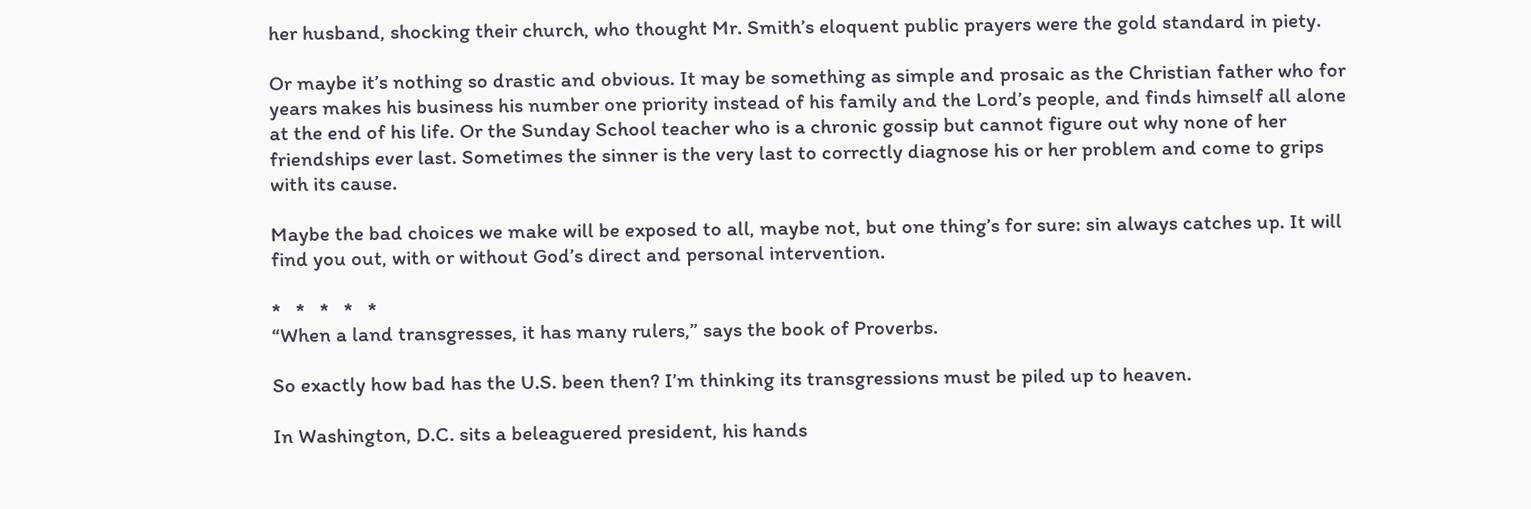her husband, shocking their church, who thought Mr. Smith’s eloquent public prayers were the gold standard in piety.

Or maybe it’s nothing so drastic and obvious. It may be something as simple and prosaic as the Christian father who for years makes his business his number one priority instead of his family and the Lord’s people, and finds himself all alone at the end of his life. Or the Sunday School teacher who is a chronic gossip but cannot figure out why none of her friendships ever last. Sometimes the sinner is the very last to correctly diagnose his or her problem and come to grips with its cause.

Maybe the bad choices we make will be exposed to all, maybe not, but one thing’s for sure: sin always catches up. It will find you out, with or without God’s direct and personal intervention.

*   *   *   *   *
“When a land transgresses, it has many rulers,” says the book of Proverbs.

So exactly how bad has the U.S. been then? I’m thinking its transgressions must be piled up to heaven.

In Washington, D.C. sits a beleaguered president, his hands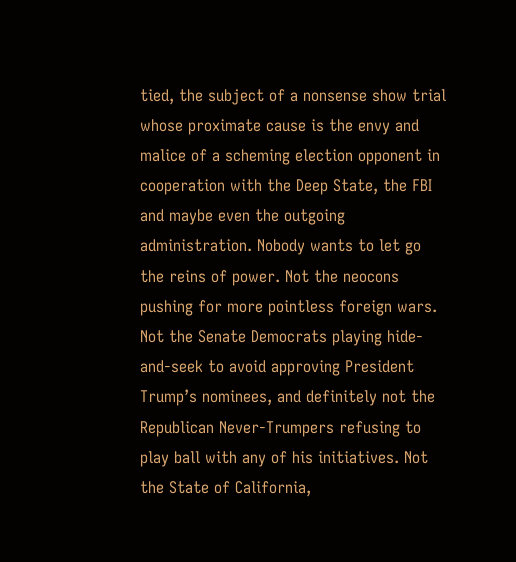tied, the subject of a nonsense show trial whose proximate cause is the envy and malice of a scheming election opponent in cooperation with the Deep State, the FBI and maybe even the outgoing administration. Nobody wants to let go the reins of power. Not the neocons pushing for more pointless foreign wars. Not the Senate Democrats playing hide-and-seek to avoid approving President Trump’s nominees, and definitely not the Republican Never-Trumpers refusing to play ball with any of his initiatives. Not the State of California,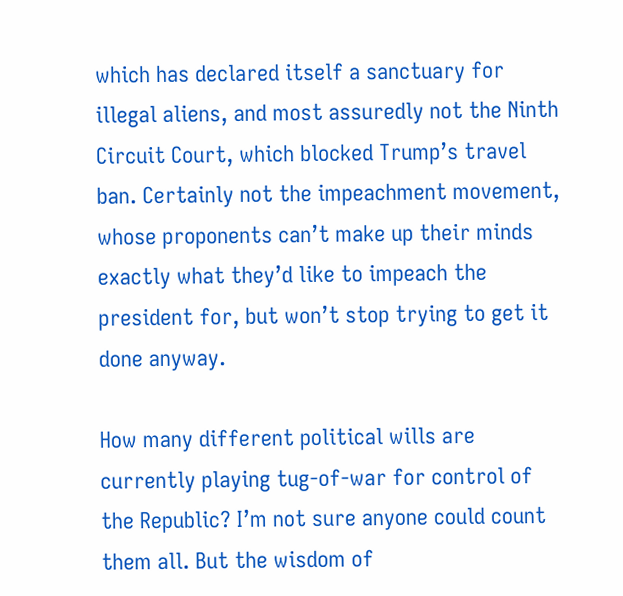which has declared itself a sanctuary for illegal aliens, and most assuredly not the Ninth Circuit Court, which blocked Trump’s travel ban. Certainly not the impeachment movement, whose proponents can’t make up their minds exactly what they’d like to impeach the president for, but won’t stop trying to get it done anyway.

How many different political wills are currently playing tug-of-war for control of the Republic? I’m not sure anyone could count them all. But the wisdom of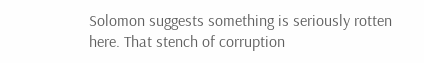Solomon suggests something is seriously rotten here. That stench of corruption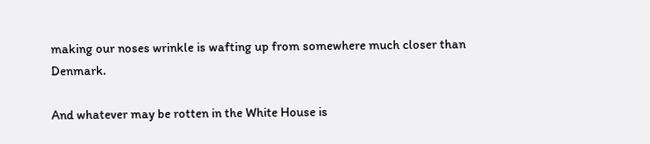making our noses wrinkle is wafting up from somewhere much closer than Denmark.

And whatever may be rotten in the White House is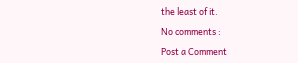the least of it.

No comments :

Post a Comment